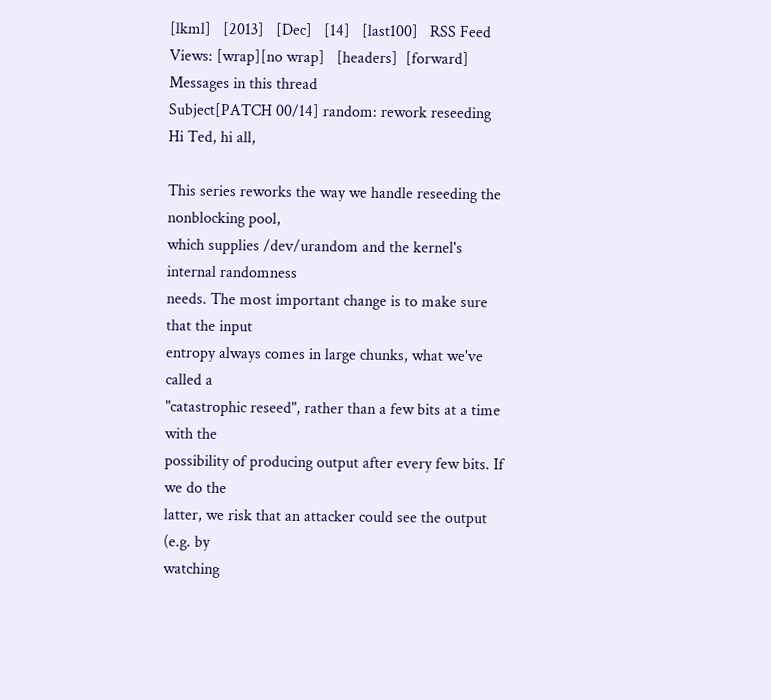[lkml]   [2013]   [Dec]   [14]   [last100]   RSS Feed
Views: [wrap][no wrap]   [headers]  [forward]
Messages in this thread
Subject[PATCH 00/14] random: rework reseeding
Hi Ted, hi all,

This series reworks the way we handle reseeding the nonblocking pool,
which supplies /dev/urandom and the kernel's internal randomness
needs. The most important change is to make sure that the input
entropy always comes in large chunks, what we've called a
"catastrophic reseed", rather than a few bits at a time with the
possibility of producing output after every few bits. If we do the
latter, we risk that an attacker could see the output (e.g. by
watching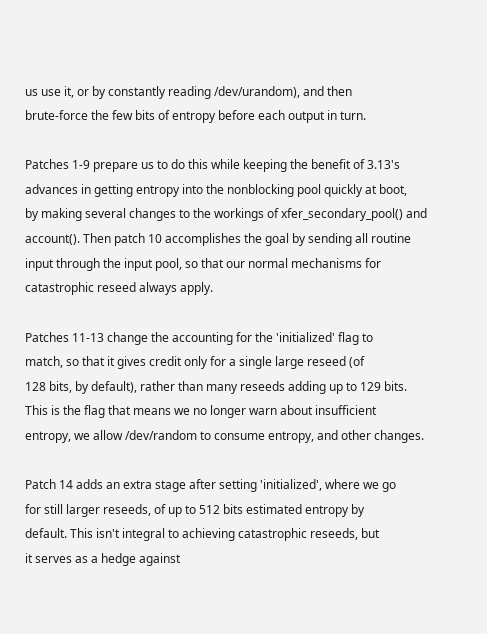us use it, or by constantly reading /dev/urandom), and then
brute-force the few bits of entropy before each output in turn.

Patches 1-9 prepare us to do this while keeping the benefit of 3.13's
advances in getting entropy into the nonblocking pool quickly at boot,
by making several changes to the workings of xfer_secondary_pool() and
account(). Then patch 10 accomplishes the goal by sending all routine
input through the input pool, so that our normal mechanisms for
catastrophic reseed always apply.

Patches 11-13 change the accounting for the 'initialized' flag to
match, so that it gives credit only for a single large reseed (of
128 bits, by default), rather than many reseeds adding up to 129 bits.
This is the flag that means we no longer warn about insufficient
entropy, we allow /dev/random to consume entropy, and other changes.

Patch 14 adds an extra stage after setting 'initialized', where we go
for still larger reseeds, of up to 512 bits estimated entropy by
default. This isn't integral to achieving catastrophic reseeds, but
it serves as a hedge against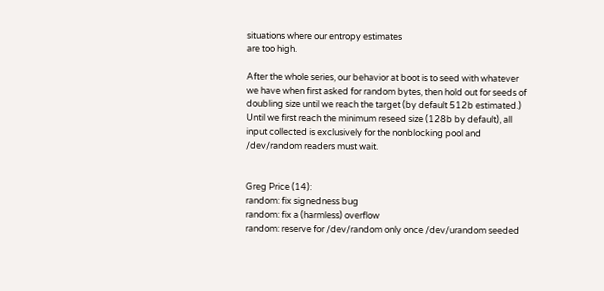situations where our entropy estimates
are too high.

After the whole series, our behavior at boot is to seed with whatever
we have when first asked for random bytes, then hold out for seeds of
doubling size until we reach the target (by default 512b estimated.)
Until we first reach the minimum reseed size (128b by default), all
input collected is exclusively for the nonblocking pool and
/dev/random readers must wait.


Greg Price (14):
random: fix signedness bug
random: fix a (harmless) overflow
random: reserve for /dev/random only once /dev/urandom seeded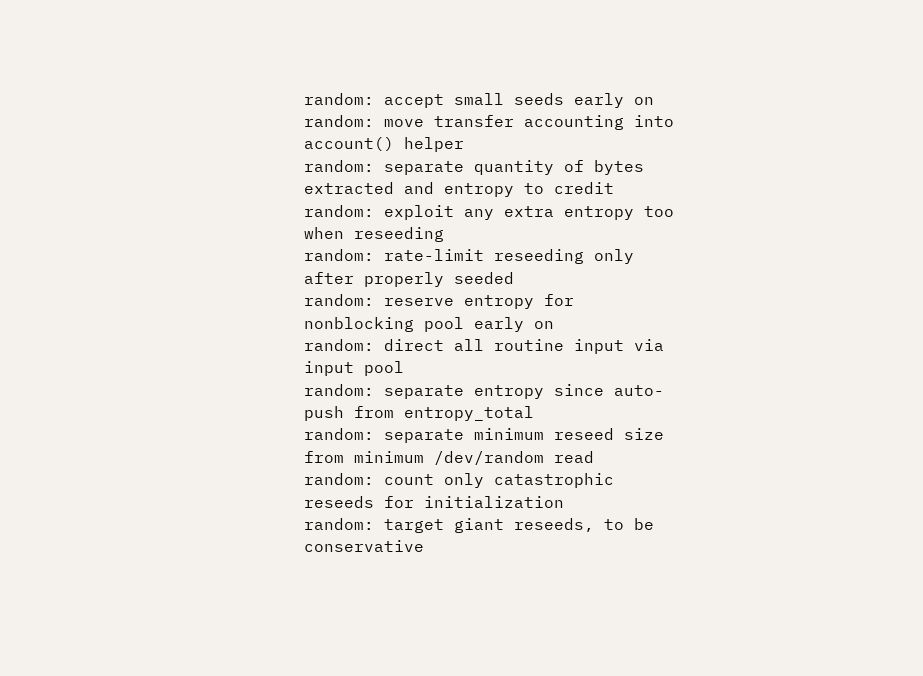random: accept small seeds early on
random: move transfer accounting into account() helper
random: separate quantity of bytes extracted and entropy to credit
random: exploit any extra entropy too when reseeding
random: rate-limit reseeding only after properly seeded
random: reserve entropy for nonblocking pool early on
random: direct all routine input via input pool
random: separate entropy since auto-push from entropy_total
random: separate minimum reseed size from minimum /dev/random read
random: count only catastrophic reseeds for initialization
random: target giant reseeds, to be conservative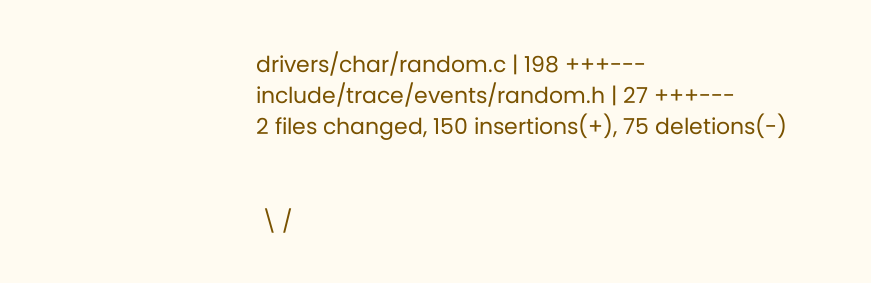drivers/char/random.c | 198 +++---
include/trace/events/random.h | 27 +++---
2 files changed, 150 insertions(+), 75 deletions(-)


 \ /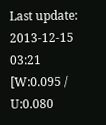Last update: 2013-12-15 03:21    [W:0.095 / U:0.080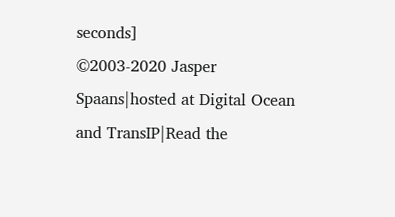seconds]
©2003-2020 Jasper Spaans|hosted at Digital Ocean and TransIP|Read the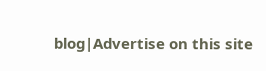blog|Advertise on this site